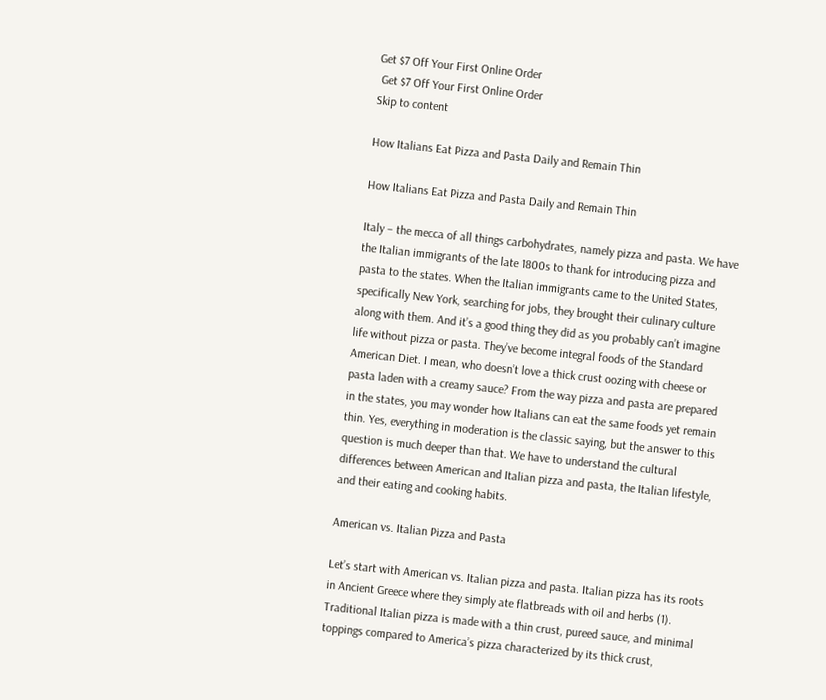Get $7 Off Your First Online Order
 Get $7 Off Your First Online Order
Skip to content

How Italians Eat Pizza and Pasta Daily and Remain Thin

How Italians Eat Pizza and Pasta Daily and Remain Thin

Italy – the mecca of all things carbohydrates, namely pizza and pasta. We have the Italian immigrants of the late 1800s to thank for introducing pizza and pasta to the states. When the Italian immigrants came to the United States, specifically New York, searching for jobs, they brought their culinary culture along with them. And it’s a good thing they did as you probably can’t imagine life without pizza or pasta. They’ve become integral foods of the Standard American Diet. I mean, who doesn’t love a thick crust oozing with cheese or pasta laden with a creamy sauce? From the way pizza and pasta are prepared in the states, you may wonder how Italians can eat the same foods yet remain thin. Yes, everything in moderation is the classic saying, but the answer to this question is much deeper than that. We have to understand the cultural differences between American and Italian pizza and pasta, the Italian lifestyle, and their eating and cooking habits.

American vs. Italian Pizza and Pasta

Let’s start with American vs. Italian pizza and pasta. Italian pizza has its roots in Ancient Greece where they simply ate flatbreads with oil and herbs (1). Traditional Italian pizza is made with a thin crust, pureed sauce, and minimal toppings compared to America’s pizza characterized by its thick crust,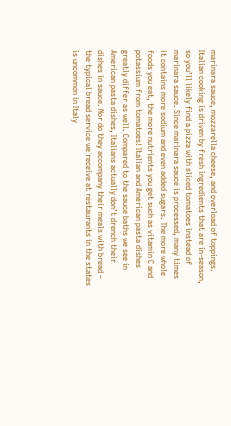marinara sauce, mozzarella cheese, and overload of toppings. Italian cooking is driven by fresh ingredients that are in-season, so you’ll likely find a pizza with sliced tomatoes instead of marinara sauce. Since marinara sauce is processed, many times it contains more sodium and even added sugars. The more whole foods you eat, the more nutrients you get such as vitamin C and potassium from tomatoes! Italian and American pasta dishes greatly differ as well. Compared to the sauce baths we see in American pasta dishes, Italians actually don’t drench their dishes in sauce. Nor do they accompany their meals with bread – the typical bread service we receive at restaurants in the states is uncommon in Italy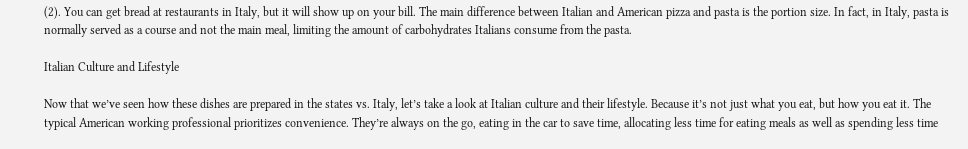(2). You can get bread at restaurants in Italy, but it will show up on your bill. The main difference between Italian and American pizza and pasta is the portion size. In fact, in Italy, pasta is normally served as a course and not the main meal, limiting the amount of carbohydrates Italians consume from the pasta.

Italian Culture and Lifestyle

Now that we’ve seen how these dishes are prepared in the states vs. Italy, let’s take a look at Italian culture and their lifestyle. Because it’s not just what you eat, but how you eat it. The typical American working professional prioritizes convenience. They’re always on the go, eating in the car to save time, allocating less time for eating meals as well as spending less time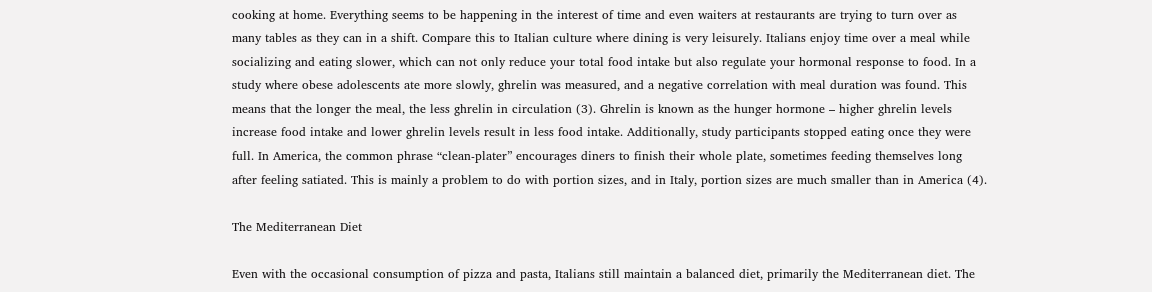cooking at home. Everything seems to be happening in the interest of time and even waiters at restaurants are trying to turn over as many tables as they can in a shift. Compare this to Italian culture where dining is very leisurely. Italians enjoy time over a meal while socializing and eating slower, which can not only reduce your total food intake but also regulate your hormonal response to food. In a study where obese adolescents ate more slowly, ghrelin was measured, and a negative correlation with meal duration was found. This means that the longer the meal, the less ghrelin in circulation (3). Ghrelin is known as the hunger hormone – higher ghrelin levels increase food intake and lower ghrelin levels result in less food intake. Additionally, study participants stopped eating once they were full. In America, the common phrase “clean-plater” encourages diners to finish their whole plate, sometimes feeding themselves long after feeling satiated. This is mainly a problem to do with portion sizes, and in Italy, portion sizes are much smaller than in America (4).

The Mediterranean Diet

Even with the occasional consumption of pizza and pasta, Italians still maintain a balanced diet, primarily the Mediterranean diet. The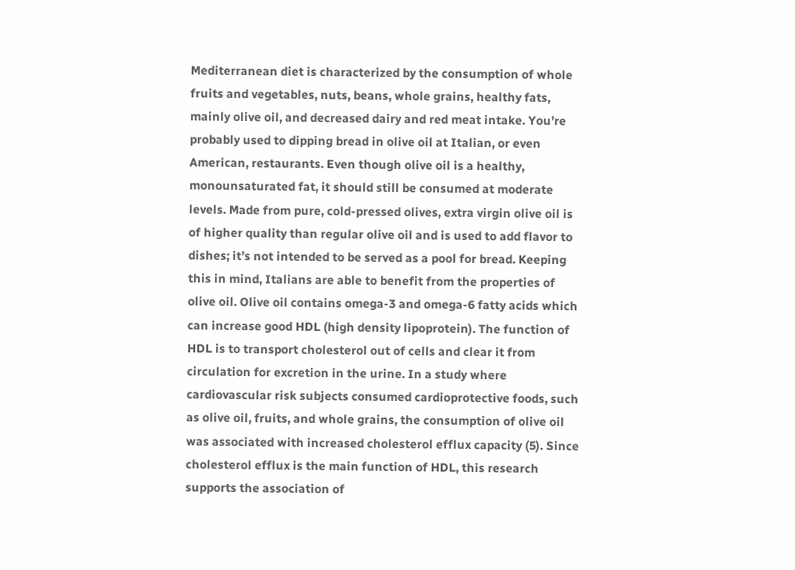Mediterranean diet is characterized by the consumption of whole fruits and vegetables, nuts, beans, whole grains, healthy fats, mainly olive oil, and decreased dairy and red meat intake. You’re probably used to dipping bread in olive oil at Italian, or even American, restaurants. Even though olive oil is a healthy, monounsaturated fat, it should still be consumed at moderate levels. Made from pure, cold-pressed olives, extra virgin olive oil is of higher quality than regular olive oil and is used to add flavor to dishes; it’s not intended to be served as a pool for bread. Keeping this in mind, Italians are able to benefit from the properties of olive oil. Olive oil contains omega-3 and omega-6 fatty acids which can increase good HDL (high density lipoprotein). The function of HDL is to transport cholesterol out of cells and clear it from circulation for excretion in the urine. In a study where cardiovascular risk subjects consumed cardioprotective foods, such as olive oil, fruits, and whole grains, the consumption of olive oil was associated with increased cholesterol efflux capacity (5). Since cholesterol efflux is the main function of HDL, this research supports the association of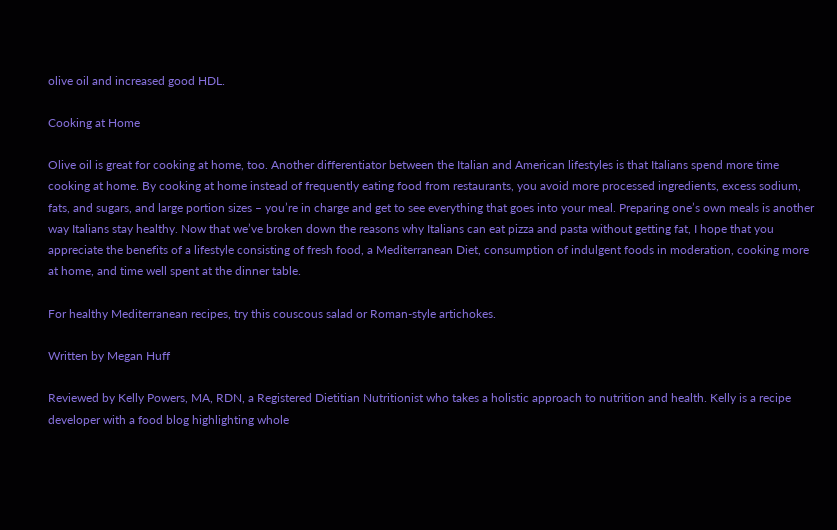olive oil and increased good HDL.

Cooking at Home

Olive oil is great for cooking at home, too. Another differentiator between the Italian and American lifestyles is that Italians spend more time cooking at home. By cooking at home instead of frequently eating food from restaurants, you avoid more processed ingredients, excess sodium, fats, and sugars, and large portion sizes – you’re in charge and get to see everything that goes into your meal. Preparing one’s own meals is another way Italians stay healthy. Now that we’ve broken down the reasons why Italians can eat pizza and pasta without getting fat, I hope that you appreciate the benefits of a lifestyle consisting of fresh food, a Mediterranean Diet, consumption of indulgent foods in moderation, cooking more at home, and time well spent at the dinner table.

For healthy Mediterranean recipes, try this couscous salad or Roman-style artichokes.

Written by Megan Huff

Reviewed by Kelly Powers, MA, RDN, a Registered Dietitian Nutritionist who takes a holistic approach to nutrition and health. Kelly is a recipe developer with a food blog highlighting whole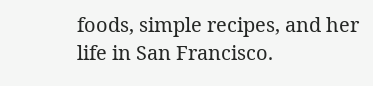foods, simple recipes, and her life in San Francisco.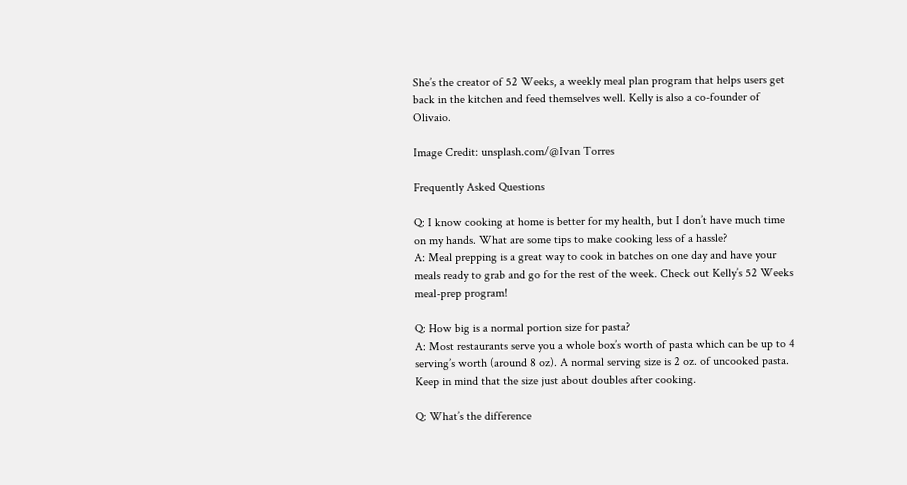She’s the creator of 52 Weeks, a weekly meal plan program that helps users get back in the kitchen and feed themselves well. Kelly is also a co-founder of Olivaio.

Image Credit: unsplash.com/@Ivan Torres

Frequently Asked Questions

Q: I know cooking at home is better for my health, but I don’t have much time on my hands. What are some tips to make cooking less of a hassle?
A: Meal prepping is a great way to cook in batches on one day and have your meals ready to grab and go for the rest of the week. Check out Kelly’s 52 Weeks meal-prep program!

Q: How big is a normal portion size for pasta?
A: Most restaurants serve you a whole box’s worth of pasta which can be up to 4 serving’s worth (around 8 oz). A normal serving size is 2 oz. of uncooked pasta. Keep in mind that the size just about doubles after cooking.

Q: What’s the difference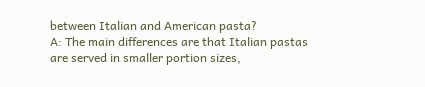between Italian and American pasta?
A: The main differences are that Italian pastas are served in smaller portion sizes,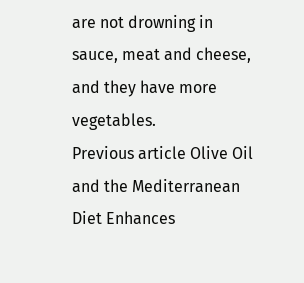are not drowning in sauce, meat and cheese, and they have more vegetables.
Previous article Olive Oil and the Mediterranean Diet Enhances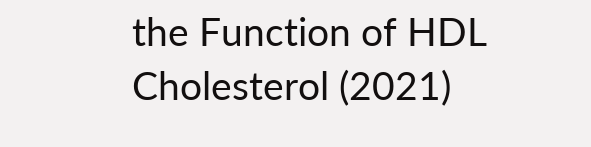the Function of HDL Cholesterol (2021)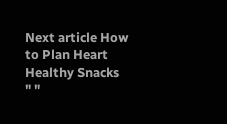Next article How to Plan Heart Healthy Snacks
" "